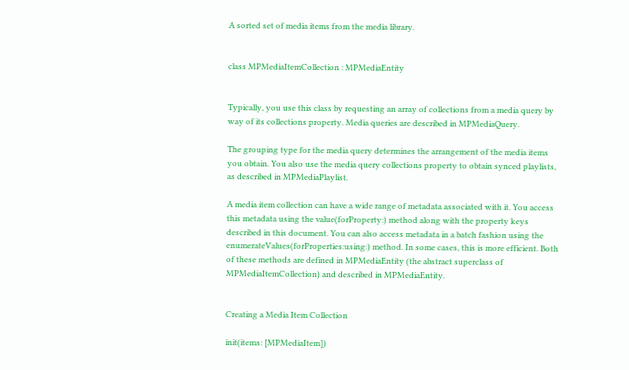A sorted set of media items from the media library.


class MPMediaItemCollection : MPMediaEntity


Typically, you use this class by requesting an array of collections from a media query by way of its collections property. Media queries are described in MPMediaQuery.

The grouping type for the media query determines the arrangement of the media items you obtain. You also use the media query collections property to obtain synced playlists, as described in MPMediaPlaylist.

A media item collection can have a wide range of metadata associated with it. You access this metadata using the value(forProperty:) method along with the property keys described in this document. You can also access metadata in a batch fashion using the enumerateValues(forProperties:using:) method. In some cases, this is more efficient. Both of these methods are defined in MPMediaEntity (the abstract superclass of MPMediaItemCollection) and described in MPMediaEntity.


Creating a Media Item Collection

init(items: [MPMediaItem])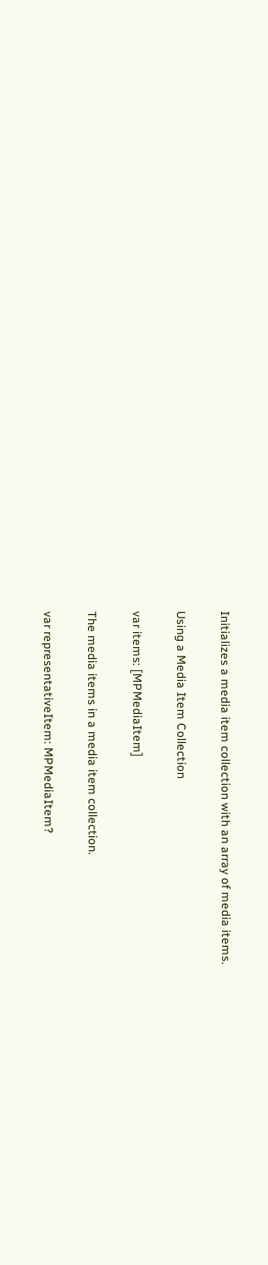Initializes a media item collection with an array of media items.

Using a Media Item Collection

var items: [MPMediaItem]

The media items in a media item collection.

var representativeItem: MPMediaItem?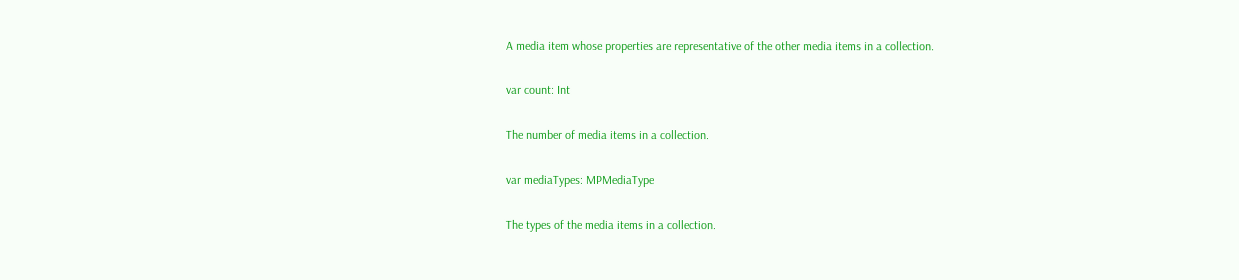A media item whose properties are representative of the other media items in a collection.

var count: Int

The number of media items in a collection.

var mediaTypes: MPMediaType

The types of the media items in a collection.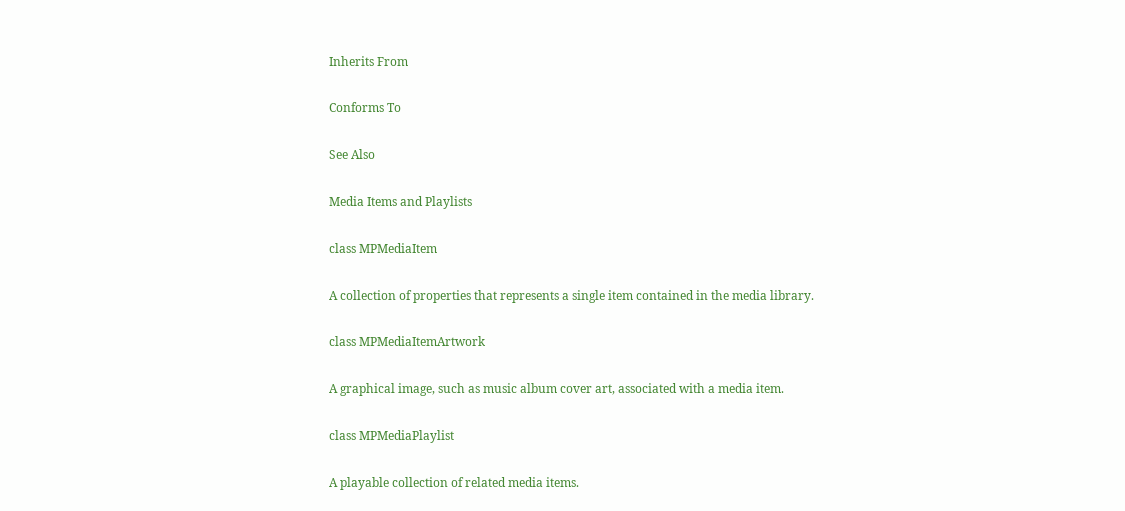Inherits From

Conforms To

See Also

Media Items and Playlists

class MPMediaItem

A collection of properties that represents a single item contained in the media library.

class MPMediaItemArtwork

A graphical image, such as music album cover art, associated with a media item.

class MPMediaPlaylist

A playable collection of related media items.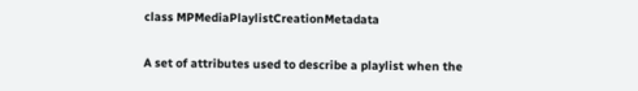class MPMediaPlaylistCreationMetadata

A set of attributes used to describe a playlist when the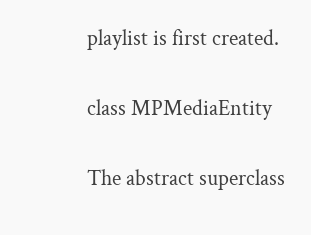playlist is first created.

class MPMediaEntity

The abstract superclass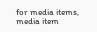for media items, media item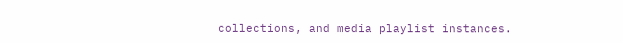collections, and media playlist instances.